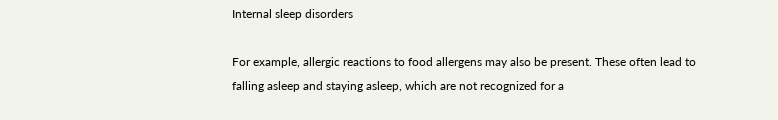Internal sleep disorders

For example, allergic reactions to food allergens may also be present. These often lead to falling asleep and staying asleep, which are not recognized for a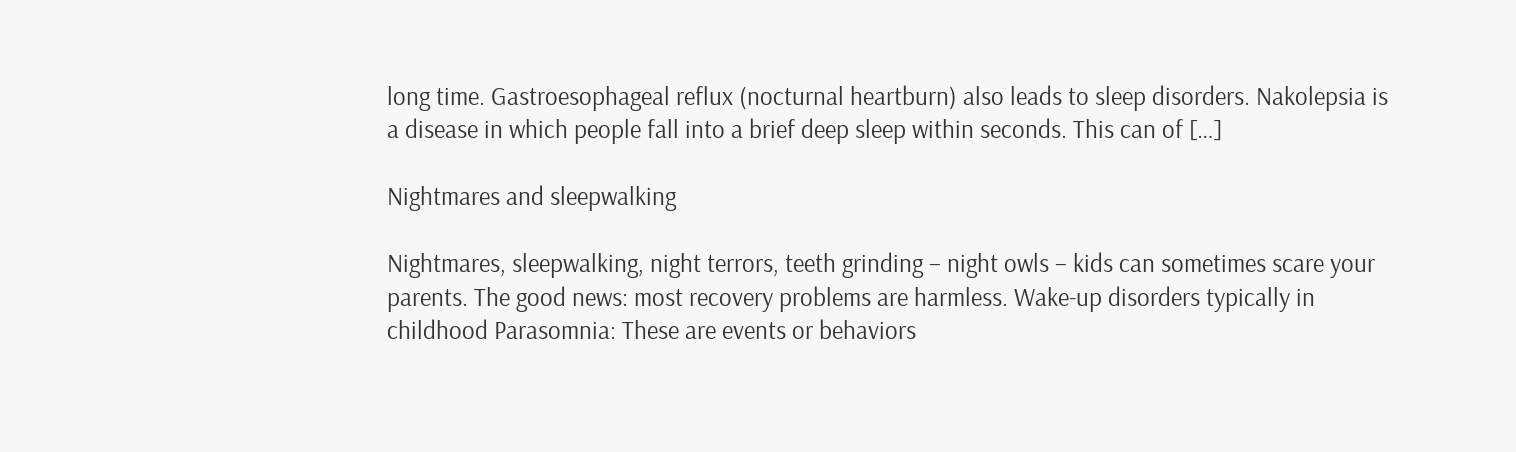long time. Gastroesophageal reflux (nocturnal heartburn) also leads to sleep disorders. Nakolepsia is a disease in which people fall into a brief deep sleep within seconds. This can of […]

Nightmares and sleepwalking

Nightmares, sleepwalking, night terrors, teeth grinding – night owls – kids can sometimes scare your parents. The good news: most recovery problems are harmless. Wake-up disorders typically in childhood Parasomnia: These are events or behaviors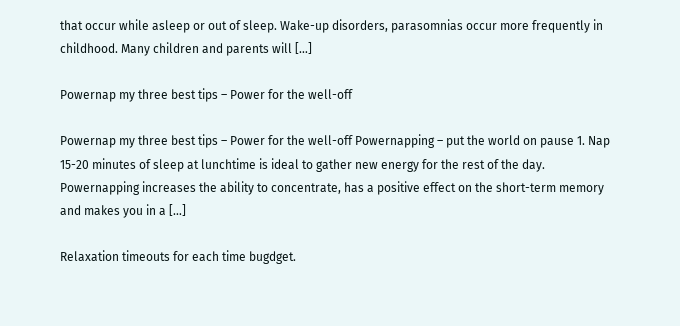that occur while asleep or out of sleep. Wake-up disorders, parasomnias occur more frequently in childhood. Many children and parents will […]

Powernap my three best tips – Power for the well-off

Powernap my three best tips – Power for the well-off Powernapping – put the world on pause 1. Nap 15-20 minutes of sleep at lunchtime is ideal to gather new energy for the rest of the day. Powernapping increases the ability to concentrate, has a positive effect on the short-term memory and makes you in a […]

Relaxation timeouts for each time bugdget.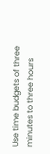Use time budgets of three minutes to three hours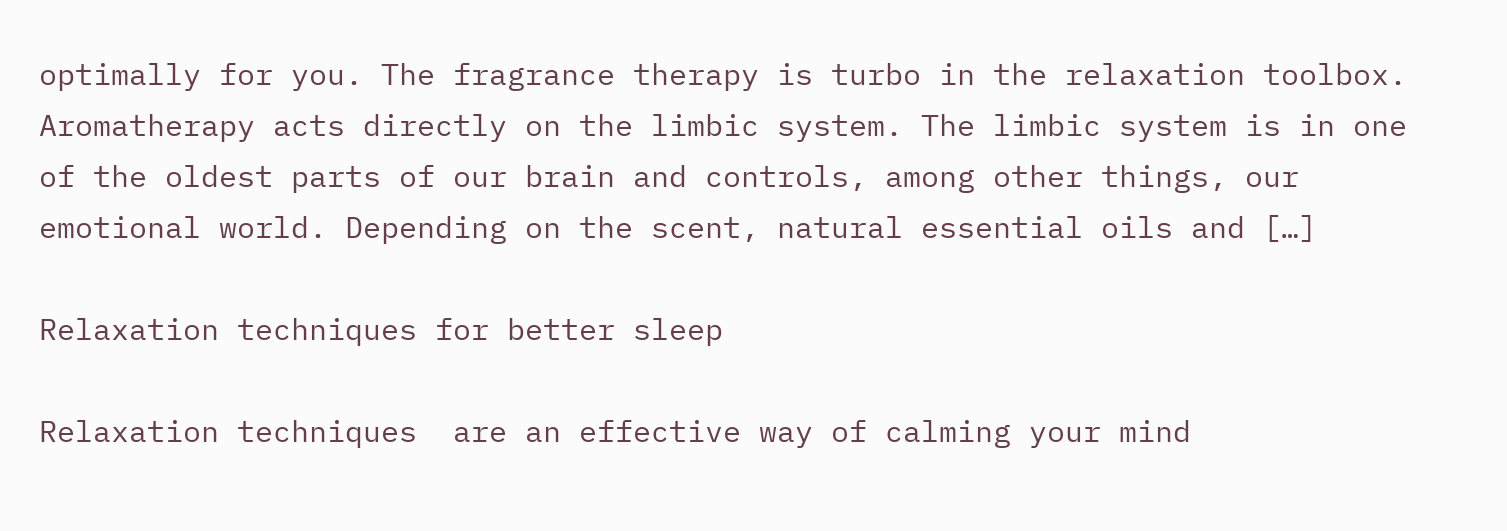optimally for you. The fragrance therapy is turbo in the relaxation toolbox. Aromatherapy acts directly on the limbic system. The limbic system is in one of the oldest parts of our brain and controls, among other things, our emotional world. Depending on the scent, natural essential oils and […]

Relaxation techniques for better sleep

Relaxation techniques  are an effective way of calming your mind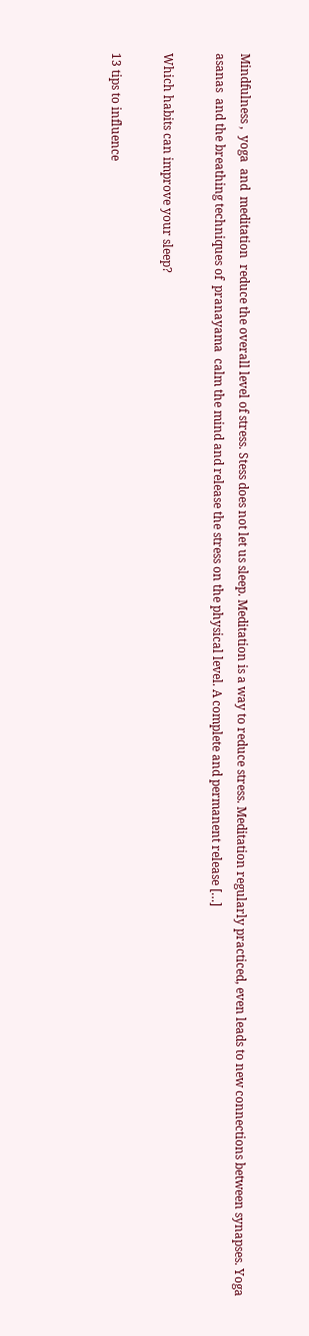Mindfulness ,  yoga  and  meditation  reduce the overall level of stress. Stess does not let us sleep. Meditation is a way to reduce stress. Meditation regularly practiced, even leads to new connections between synapses. Yoga asanas  and the breathing techniques of  pranayama  calm the mind and release the stress on the physical level. A complete and permanent release […]

Which habits can improve your sleep?

13 tips to influence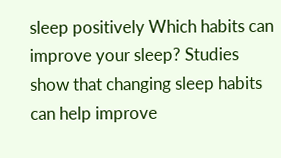sleep positively Which habits can improve your sleep? Studies show that changing sleep habits can help improve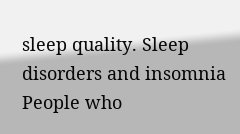sleep quality. Sleep disorders and insomnia People who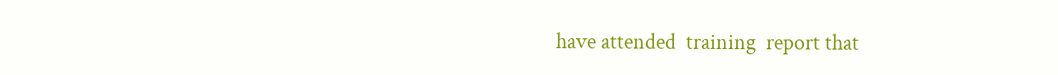have attended  training  report that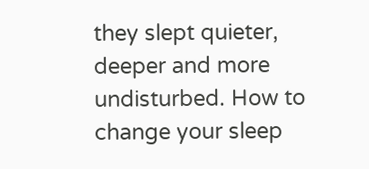they slept quieter, deeper and more undisturbed. How to change your sleep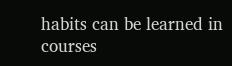habits can be learned in  courses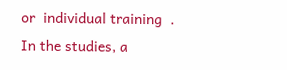or  individual training  . In the studies, a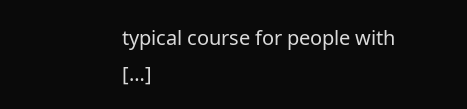typical course for people with […]